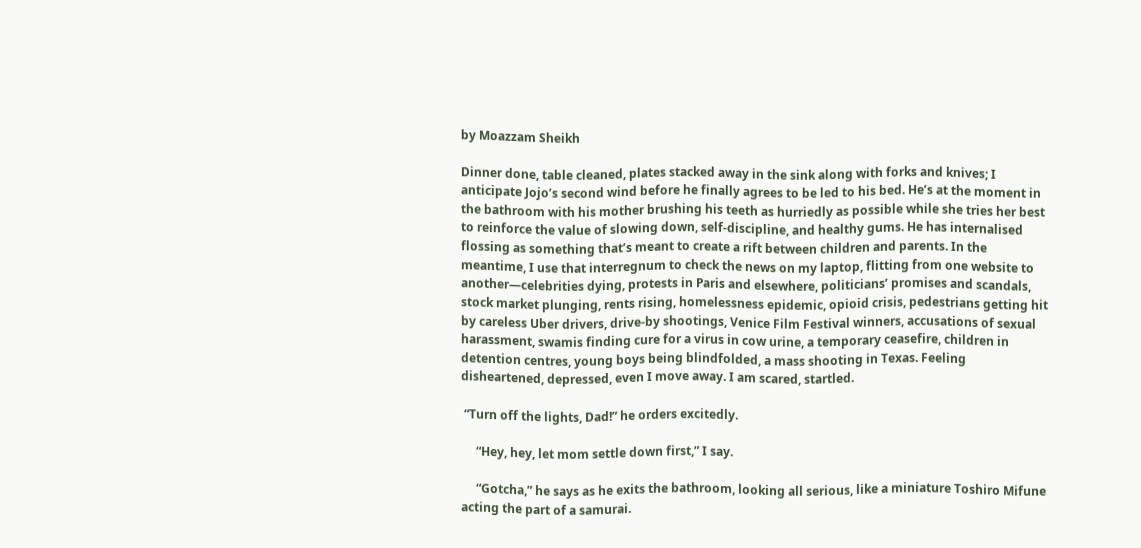by Moazzam Sheikh

Dinner done, table cleaned, plates stacked away in the sink along with forks and knives; I anticipate Jojo’s second wind before he finally agrees to be led to his bed. He’s at the moment in the bathroom with his mother brushing his teeth as hurriedly as possible while she tries her best to reinforce the value of slowing down, self-discipline, and healthy gums. He has internalised flossing as something that’s meant to create a rift between children and parents. In the meantime, I use that interregnum to check the news on my laptop, flitting from one website to another—celebrities dying, protests in Paris and elsewhere, politicians’ promises and scandals, stock market plunging, rents rising, homelessness epidemic, opioid crisis, pedestrians getting hit by careless Uber drivers, drive-by shootings, Venice Film Festival winners, accusations of sexual harassment, swamis finding cure for a virus in cow urine, a temporary ceasefire, children in detention centres, young boys being blindfolded, a mass shooting in Texas. Feeling disheartened, depressed, even I move away. I am scared, startled.

 “Turn off the lights, Dad!” he orders excitedly.

     “Hey, hey, let mom settle down first,” I say.

     “Gotcha,” he says as he exits the bathroom, looking all serious, like a miniature Toshiro Mifune acting the part of a samurai.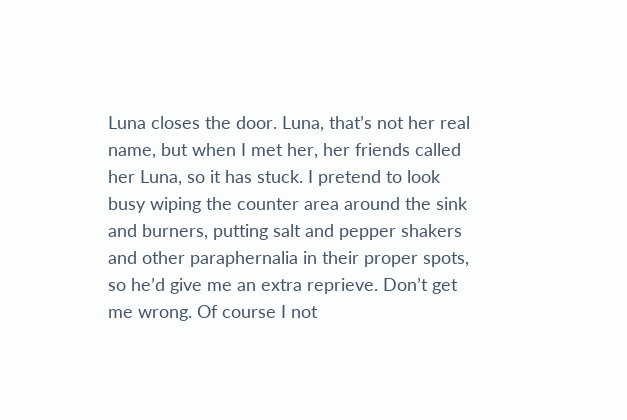Luna closes the door. Luna, that’s not her real name, but when I met her, her friends called her Luna, so it has stuck. I pretend to look busy wiping the counter area around the sink and burners, putting salt and pepper shakers and other paraphernalia in their proper spots, so he’d give me an extra reprieve. Don’t get me wrong. Of course I not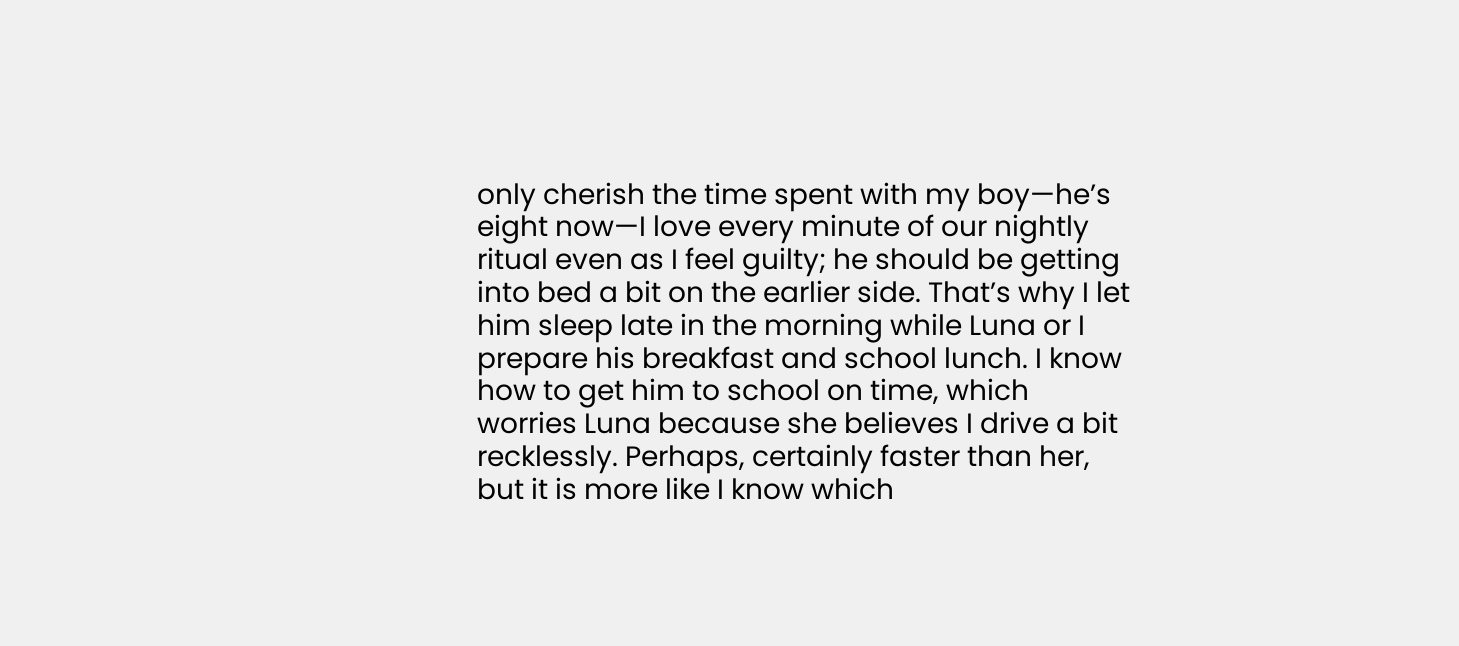only cherish the time spent with my boy—he’s eight now—I love every minute of our nightly ritual even as I feel guilty; he should be getting into bed a bit on the earlier side. That’s why I let him sleep late in the morning while Luna or I prepare his breakfast and school lunch. I know how to get him to school on time, which worries Luna because she believes I drive a bit recklessly. Perhaps, certainly faster than her, but it is more like I know which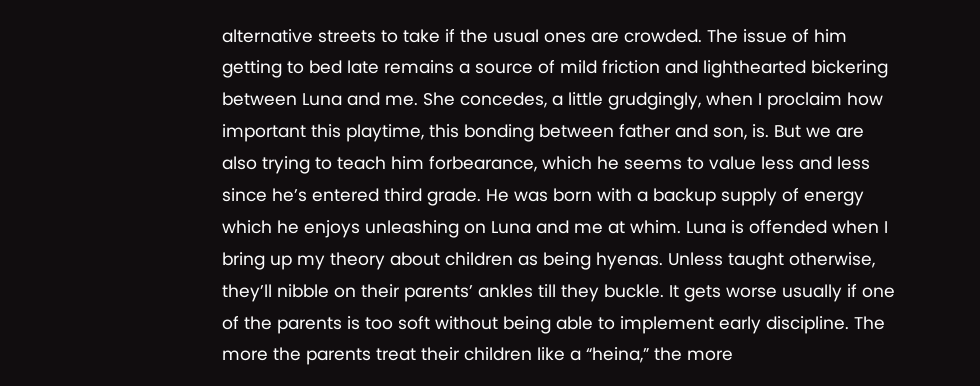alternative streets to take if the usual ones are crowded. The issue of him getting to bed late remains a source of mild friction and lighthearted bickering between Luna and me. She concedes, a little grudgingly, when I proclaim how important this playtime, this bonding between father and son, is. But we are also trying to teach him forbearance, which he seems to value less and less since he’s entered third grade. He was born with a backup supply of energy which he enjoys unleashing on Luna and me at whim. Luna is offended when I bring up my theory about children as being hyenas. Unless taught otherwise, they’ll nibble on their parents’ ankles till they buckle. It gets worse usually if one of the parents is too soft without being able to implement early discipline. The more the parents treat their children like a “heina,” the more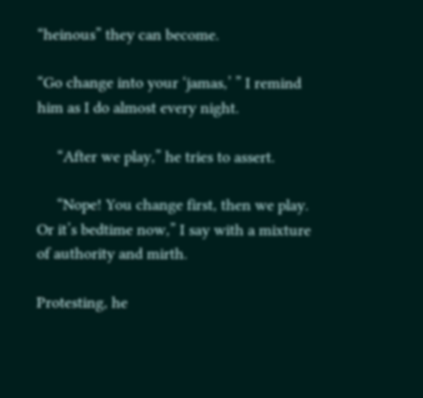“heinous” they can become.

“Go change into your ‘jamas,’ ” I remind him as I do almost every night.

     “After we play,” he tries to assert.

     “Nope! You change first, then we play. Or it’s bedtime now,” I say with a mixture of authority and mirth.

Protesting, he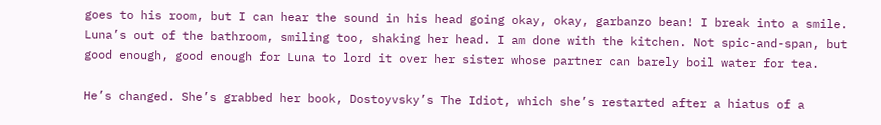goes to his room, but I can hear the sound in his head going okay, okay, garbanzo bean! I break into a smile. Luna’s out of the bathroom, smiling too, shaking her head. I am done with the kitchen. Not spic-and-span, but good enough, good enough for Luna to lord it over her sister whose partner can barely boil water for tea.

He’s changed. She’s grabbed her book, Dostoyvsky’s The Idiot, which she’s restarted after a hiatus of a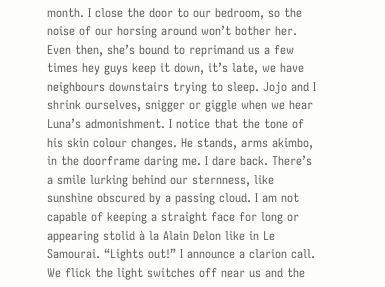month. I close the door to our bedroom, so the noise of our horsing around won’t bother her. Even then, she’s bound to reprimand us a few times hey guys keep it down, it’s late, we have neighbours downstairs trying to sleep. Jojo and I shrink ourselves, snigger or giggle when we hear Luna’s admonishment. I notice that the tone of his skin colour changes. He stands, arms akimbo, in the doorframe daring me. I dare back. There’s a smile lurking behind our sternness, like sunshine obscured by a passing cloud. I am not capable of keeping a straight face for long or appearing stolid à la Alain Delon like in Le Samourai. “Lights out!” I announce a clarion call. We flick the light switches off near us and the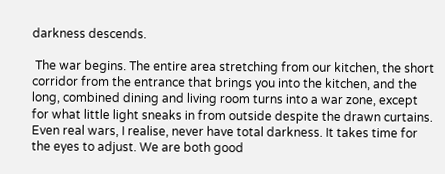darkness descends.

 The war begins. The entire area stretching from our kitchen, the short corridor from the entrance that brings you into the kitchen, and the long, combined dining and living room turns into a war zone, except for what little light sneaks in from outside despite the drawn curtains. Even real wars, I realise, never have total darkness. It takes time for the eyes to adjust. We are both good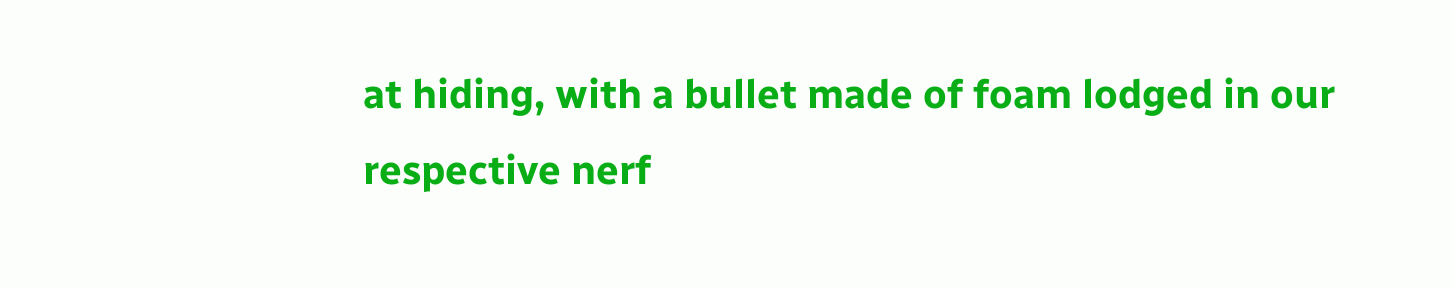at hiding, with a bullet made of foam lodged in our respective nerf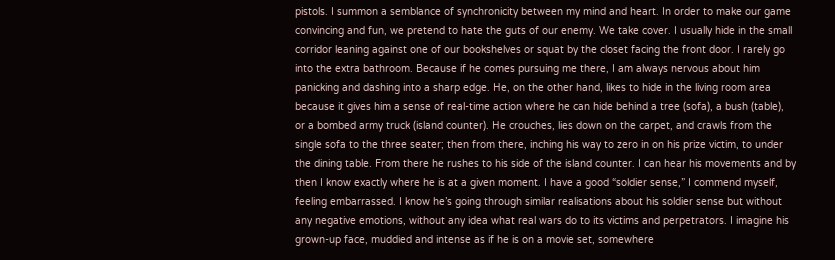pistols. I summon a semblance of synchronicity between my mind and heart. In order to make our game convincing and fun, we pretend to hate the guts of our enemy. We take cover. I usually hide in the small corridor leaning against one of our bookshelves or squat by the closet facing the front door. I rarely go into the extra bathroom. Because if he comes pursuing me there, I am always nervous about him panicking and dashing into a sharp edge. He, on the other hand, likes to hide in the living room area because it gives him a sense of real-time action where he can hide behind a tree (sofa), a bush (table), or a bombed army truck (island counter). He crouches, lies down on the carpet, and crawls from the single sofa to the three seater; then from there, inching his way to zero in on his prize victim, to under the dining table. From there he rushes to his side of the island counter. I can hear his movements and by then I know exactly where he is at a given moment. I have a good “soldier sense,” I commend myself, feeling embarrassed. I know he’s going through similar realisations about his soldier sense but without any negative emotions, without any idea what real wars do to its victims and perpetrators. I imagine his grown-up face, muddied and intense as if he is on a movie set, somewhere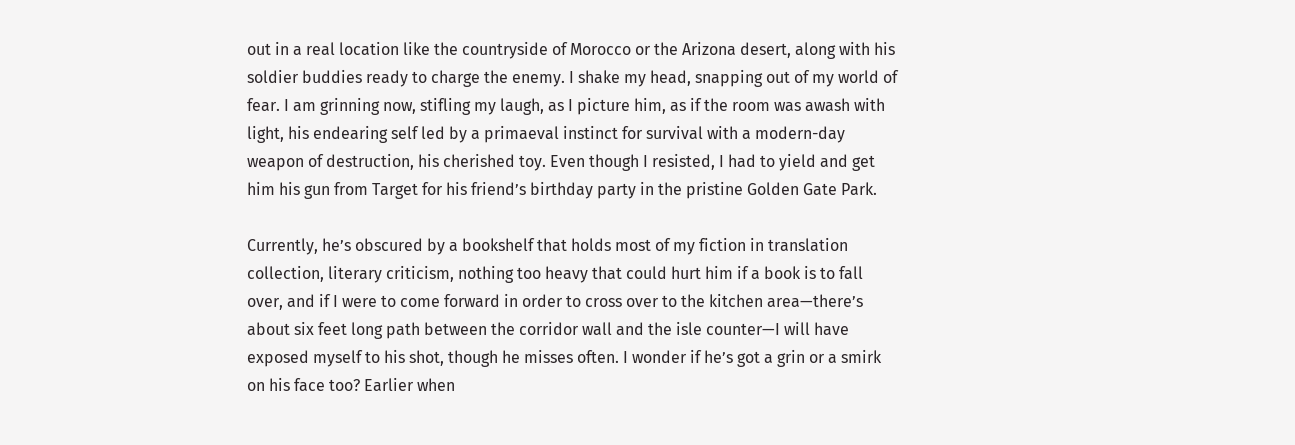out in a real location like the countryside of Morocco or the Arizona desert, along with his soldier buddies ready to charge the enemy. I shake my head, snapping out of my world of fear. I am grinning now, stifling my laugh, as I picture him, as if the room was awash with light, his endearing self led by a primaeval instinct for survival with a modern-day weapon of destruction, his cherished toy. Even though I resisted, I had to yield and get him his gun from Target for his friend’s birthday party in the pristine Golden Gate Park.

Currently, he’s obscured by a bookshelf that holds most of my fiction in translation collection, literary criticism, nothing too heavy that could hurt him if a book is to fall over, and if I were to come forward in order to cross over to the kitchen area—there’s about six feet long path between the corridor wall and the isle counter—I will have exposed myself to his shot, though he misses often. I wonder if he’s got a grin or a smirk on his face too? Earlier when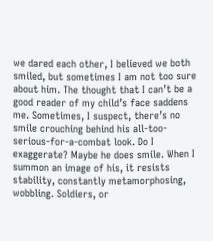we dared each other, I believed we both smiled, but sometimes I am not too sure about him. The thought that I can’t be a good reader of my child’s face saddens me. Sometimes, I suspect, there’s no smile crouching behind his all-too-serious-for-a-combat look. Do I exaggerate? Maybe he does smile. When I summon an image of his, it resists stability, constantly metamorphosing, wobbling. Soldiers, or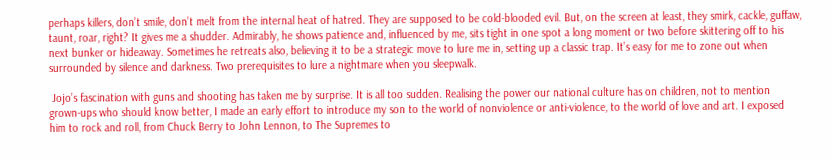perhaps killers, don’t smile, don’t melt from the internal heat of hatred. They are supposed to be cold-blooded evil. But, on the screen at least, they smirk, cackle, guffaw, taunt, roar, right? It gives me a shudder. Admirably, he shows patience and, influenced by me, sits tight in one spot a long moment or two before skittering off to his next bunker or hideaway. Sometimes he retreats also, believing it to be a strategic move to lure me in, setting up a classic trap. It’s easy for me to zone out when surrounded by silence and darkness. Two prerequisites to lure a nightmare when you sleepwalk.

 Jojo’s fascination with guns and shooting has taken me by surprise. It is all too sudden. Realising the power our national culture has on children, not to mention grown-ups who should know better, I made an early effort to introduce my son to the world of nonviolence or anti-violence, to the world of love and art. I exposed him to rock and roll, from Chuck Berry to John Lennon, to The Supremes to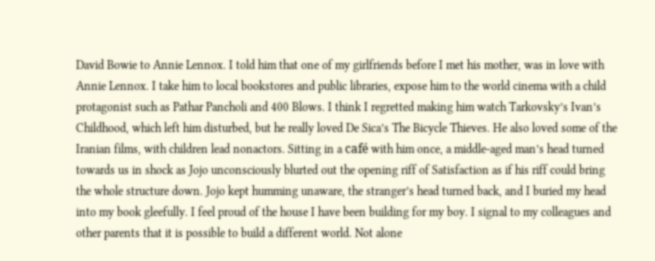David Bowie to Annie Lennox. I told him that one of my girlfriends before I met his mother, was in love with Annie Lennox. I take him to local bookstores and public libraries, expose him to the world cinema with a child protagonist such as Pathar Pancholi and 400 Blows. I think I regretted making him watch Tarkovsky’s Ivan’s Childhood, which left him disturbed, but he really loved De Sica’s The Bicycle Thieves. He also loved some of the Iranian films, with children lead nonactors. Sitting in a café with him once, a middle-aged man’s head turned towards us in shock as Jojo unconsciously blurted out the opening riff of Satisfaction as if his riff could bring the whole structure down. Jojo kept humming unaware, the stranger’s head turned back, and I buried my head into my book gleefully. I feel proud of the house I have been building for my boy. I signal to my colleagues and other parents that it is possible to build a different world. Not alone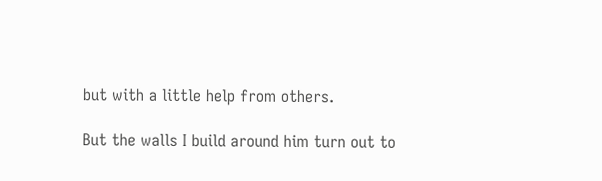but with a little help from others.

But the walls I build around him turn out to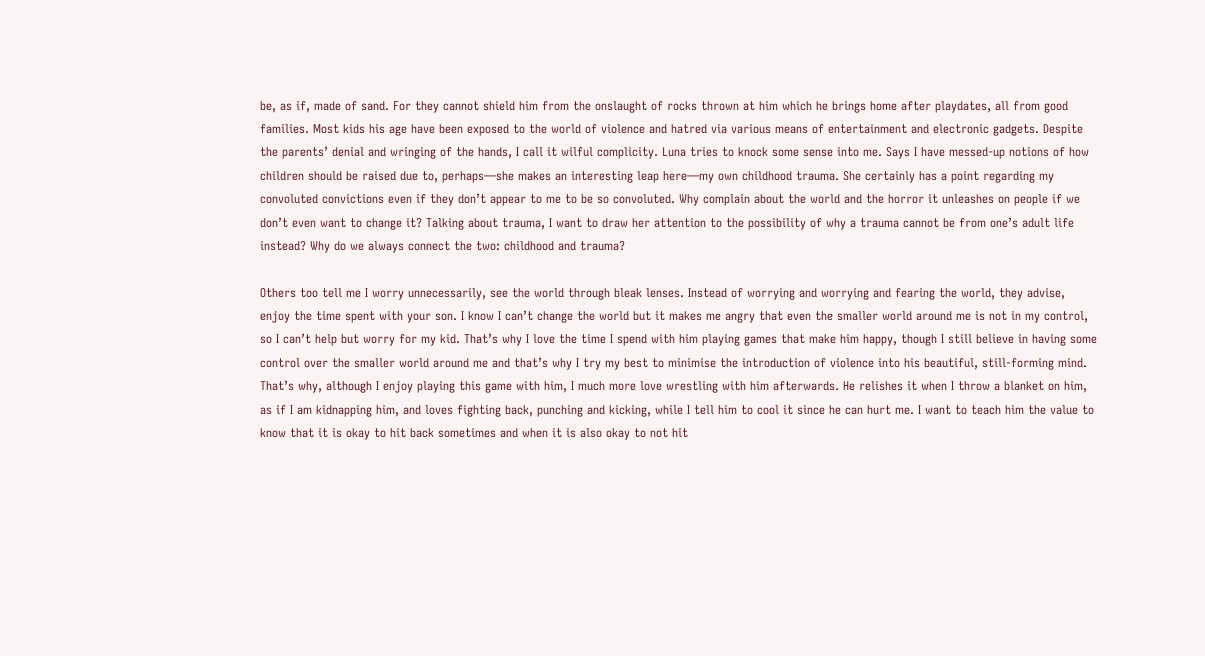be, as if, made of sand. For they cannot shield him from the onslaught of rocks thrown at him which he brings home after playdates, all from good families. Most kids his age have been exposed to the world of violence and hatred via various means of entertainment and electronic gadgets. Despite the parents’ denial and wringing of the hands, I call it wilful complicity. Luna tries to knock some sense into me. Says I have messed-up notions of how children should be raised due to, perhaps—she makes an interesting leap here—my own childhood trauma. She certainly has a point regarding my convoluted convictions even if they don’t appear to me to be so convoluted. Why complain about the world and the horror it unleashes on people if we don’t even want to change it? Talking about trauma, I want to draw her attention to the possibility of why a trauma cannot be from one’s adult life instead? Why do we always connect the two: childhood and trauma?

Others too tell me I worry unnecessarily, see the world through bleak lenses. Instead of worrying and worrying and fearing the world, they advise, enjoy the time spent with your son. I know I can’t change the world but it makes me angry that even the smaller world around me is not in my control, so I can’t help but worry for my kid. That’s why I love the time I spend with him playing games that make him happy, though I still believe in having some control over the smaller world around me and that’s why I try my best to minimise the introduction of violence into his beautiful, still-forming mind. That’s why, although I enjoy playing this game with him, I much more love wrestling with him afterwards. He relishes it when I throw a blanket on him, as if I am kidnapping him, and loves fighting back, punching and kicking, while I tell him to cool it since he can hurt me. I want to teach him the value to know that it is okay to hit back sometimes and when it is also okay to not hit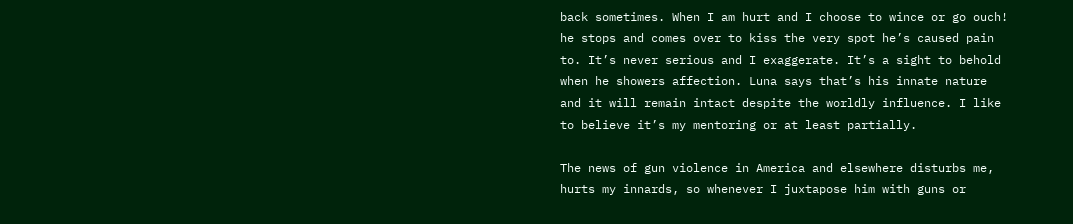back sometimes. When I am hurt and I choose to wince or go ouch! he stops and comes over to kiss the very spot he’s caused pain to. It’s never serious and I exaggerate. It’s a sight to behold when he showers affection. Luna says that’s his innate nature and it will remain intact despite the worldly influence. I like to believe it’s my mentoring or at least partially.

The news of gun violence in America and elsewhere disturbs me, hurts my innards, so whenever I juxtapose him with guns or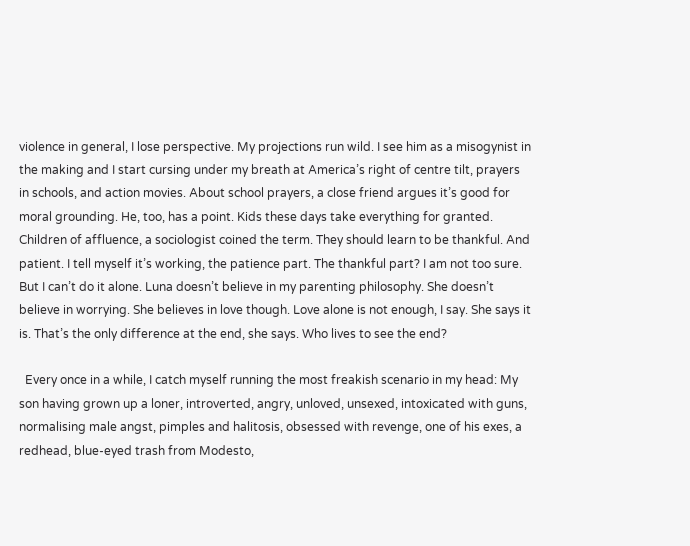violence in general, I lose perspective. My projections run wild. I see him as a misogynist in the making and I start cursing under my breath at America’s right of centre tilt, prayers in schools, and action movies. About school prayers, a close friend argues it’s good for moral grounding. He, too, has a point. Kids these days take everything for granted. Children of affluence, a sociologist coined the term. They should learn to be thankful. And patient. I tell myself it’s working, the patience part. The thankful part? I am not too sure. But I can’t do it alone. Luna doesn’t believe in my parenting philosophy. She doesn’t believe in worrying. She believes in love though. Love alone is not enough, I say. She says it is. That’s the only difference at the end, she says. Who lives to see the end?

  Every once in a while, I catch myself running the most freakish scenario in my head: My son having grown up a loner, introverted, angry, unloved, unsexed, intoxicated with guns, normalising male angst, pimples and halitosis, obsessed with revenge, one of his exes, a redhead, blue-eyed trash from Modesto,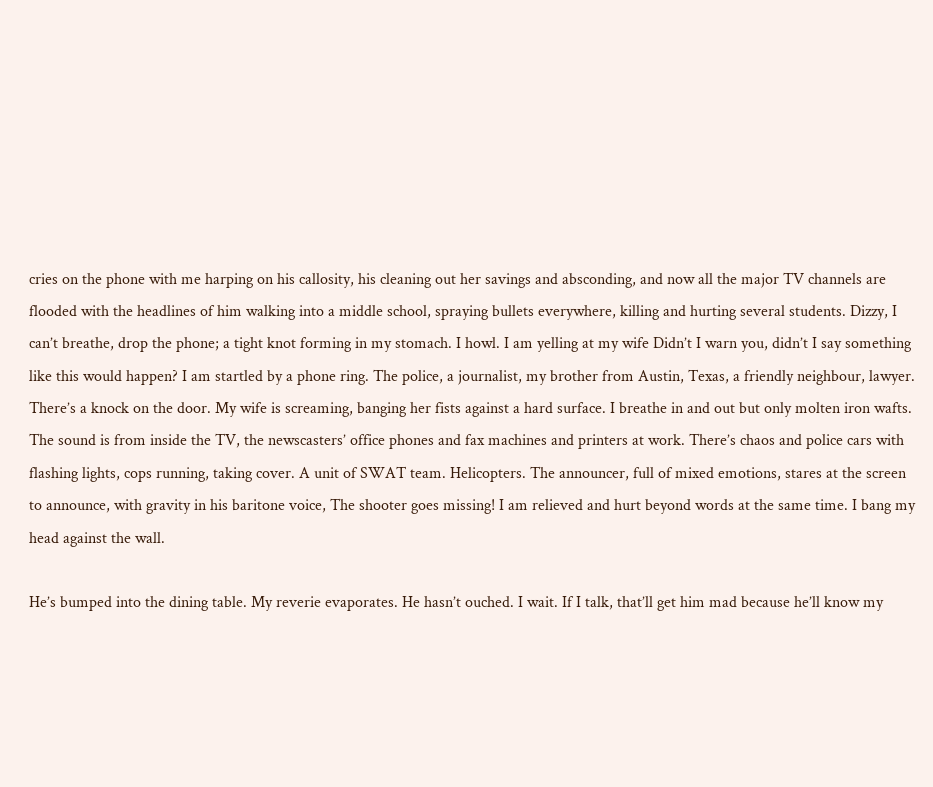cries on the phone with me harping on his callosity, his cleaning out her savings and absconding, and now all the major TV channels are flooded with the headlines of him walking into a middle school, spraying bullets everywhere, killing and hurting several students. Dizzy, I can’t breathe, drop the phone; a tight knot forming in my stomach. I howl. I am yelling at my wife Didn’t I warn you, didn’t I say something like this would happen? I am startled by a phone ring. The police, a journalist, my brother from Austin, Texas, a friendly neighbour, lawyer. There’s a knock on the door. My wife is screaming, banging her fists against a hard surface. I breathe in and out but only molten iron wafts. The sound is from inside the TV, the newscasters’ office phones and fax machines and printers at work. There’s chaos and police cars with flashing lights, cops running, taking cover. A unit of SWAT team. Helicopters. The announcer, full of mixed emotions, stares at the screen to announce, with gravity in his baritone voice, The shooter goes missing! I am relieved and hurt beyond words at the same time. I bang my head against the wall.

He’s bumped into the dining table. My reverie evaporates. He hasn’t ouched. I wait. If I talk, that’ll get him mad because he’ll know my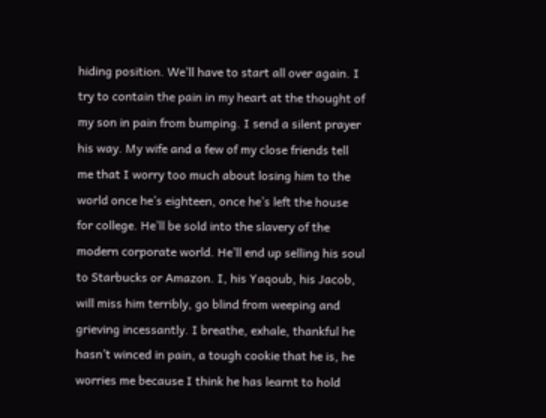hiding position. We’ll have to start all over again. I try to contain the pain in my heart at the thought of my son in pain from bumping. I send a silent prayer his way. My wife and a few of my close friends tell me that I worry too much about losing him to the world once he’s eighteen, once he’s left the house for college. He’ll be sold into the slavery of the modern corporate world. He’ll end up selling his soul to Starbucks or Amazon. I, his Yaqoub, his Jacob, will miss him terribly, go blind from weeping and grieving incessantly. I breathe, exhale, thankful he hasn’t winced in pain, a tough cookie that he is, he worries me because I think he has learnt to hold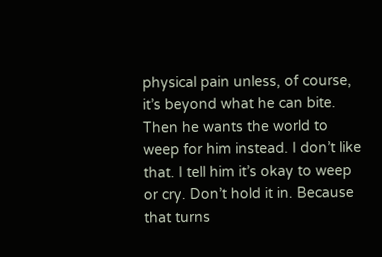physical pain unless, of course, it’s beyond what he can bite. Then he wants the world to weep for him instead. I don’t like that. I tell him it’s okay to weep or cry. Don’t hold it in. Because that turns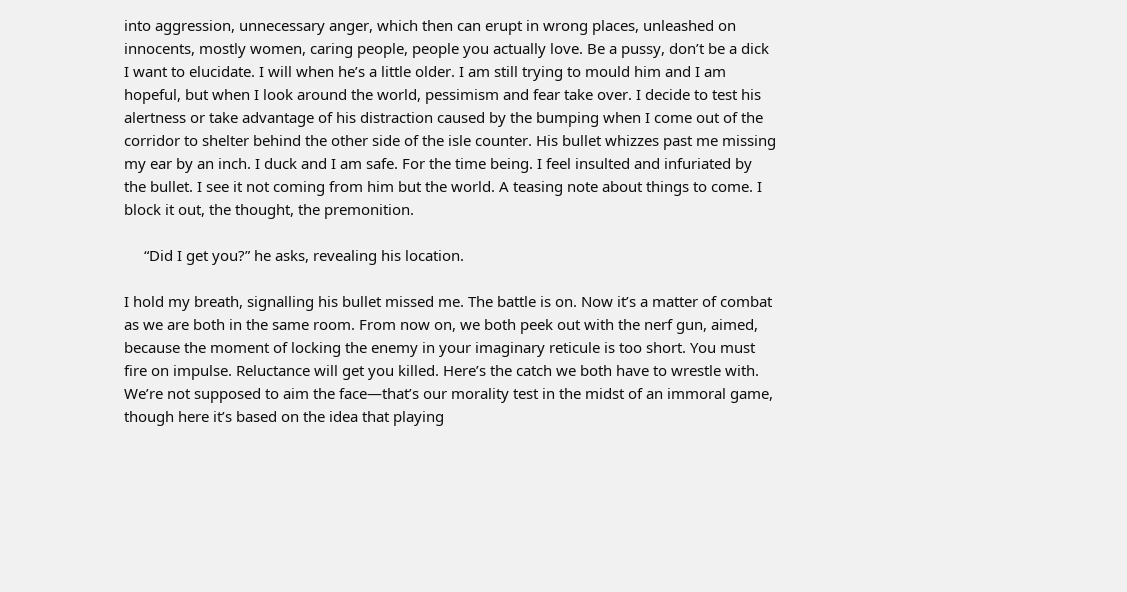into aggression, unnecessary anger, which then can erupt in wrong places, unleashed on innocents, mostly women, caring people, people you actually love. Be a pussy, don’t be a dick I want to elucidate. I will when he’s a little older. I am still trying to mould him and I am hopeful, but when I look around the world, pessimism and fear take over. I decide to test his alertness or take advantage of his distraction caused by the bumping when I come out of the corridor to shelter behind the other side of the isle counter. His bullet whizzes past me missing my ear by an inch. I duck and I am safe. For the time being. I feel insulted and infuriated by the bullet. I see it not coming from him but the world. A teasing note about things to come. I block it out, the thought, the premonition.

     “Did I get you?” he asks, revealing his location.

I hold my breath, signalling his bullet missed me. The battle is on. Now it’s a matter of combat as we are both in the same room. From now on, we both peek out with the nerf gun, aimed, because the moment of locking the enemy in your imaginary reticule is too short. You must fire on impulse. Reluctance will get you killed. Here’s the catch we both have to wrestle with. We’re not supposed to aim the face—that’s our morality test in the midst of an immoral game, though here it’s based on the idea that playing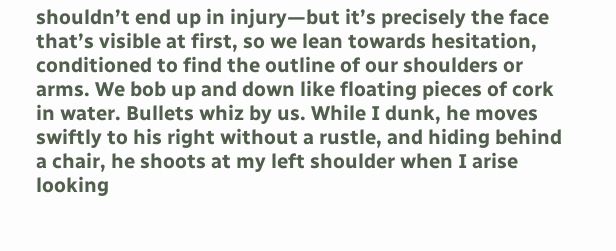shouldn’t end up in injury—but it’s precisely the face that’s visible at first, so we lean towards hesitation, conditioned to find the outline of our shoulders or arms. We bob up and down like floating pieces of cork in water. Bullets whiz by us. While I dunk, he moves swiftly to his right without a rustle, and hiding behind a chair, he shoots at my left shoulder when I arise looking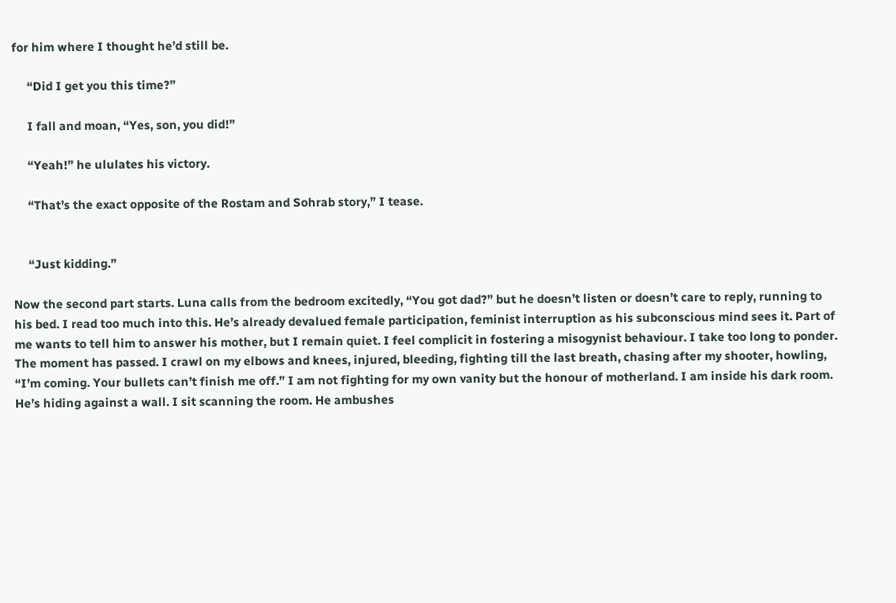for him where I thought he’d still be.

     “Did I get you this time?”

     I fall and moan, “Yes, son, you did!”

     “Yeah!” he ululates his victory.

     “That’s the exact opposite of the Rostam and Sohrab story,” I tease.


     “Just kidding.”

Now the second part starts. Luna calls from the bedroom excitedly, “You got dad?” but he doesn’t listen or doesn’t care to reply, running to his bed. I read too much into this. He’s already devalued female participation, feminist interruption as his subconscious mind sees it. Part of me wants to tell him to answer his mother, but I remain quiet. I feel complicit in fostering a misogynist behaviour. I take too long to ponder. The moment has passed. I crawl on my elbows and knees, injured, bleeding, fighting till the last breath, chasing after my shooter, howling, “I’m coming. Your bullets can’t finish me off.” I am not fighting for my own vanity but the honour of motherland. I am inside his dark room. He’s hiding against a wall. I sit scanning the room. He ambushes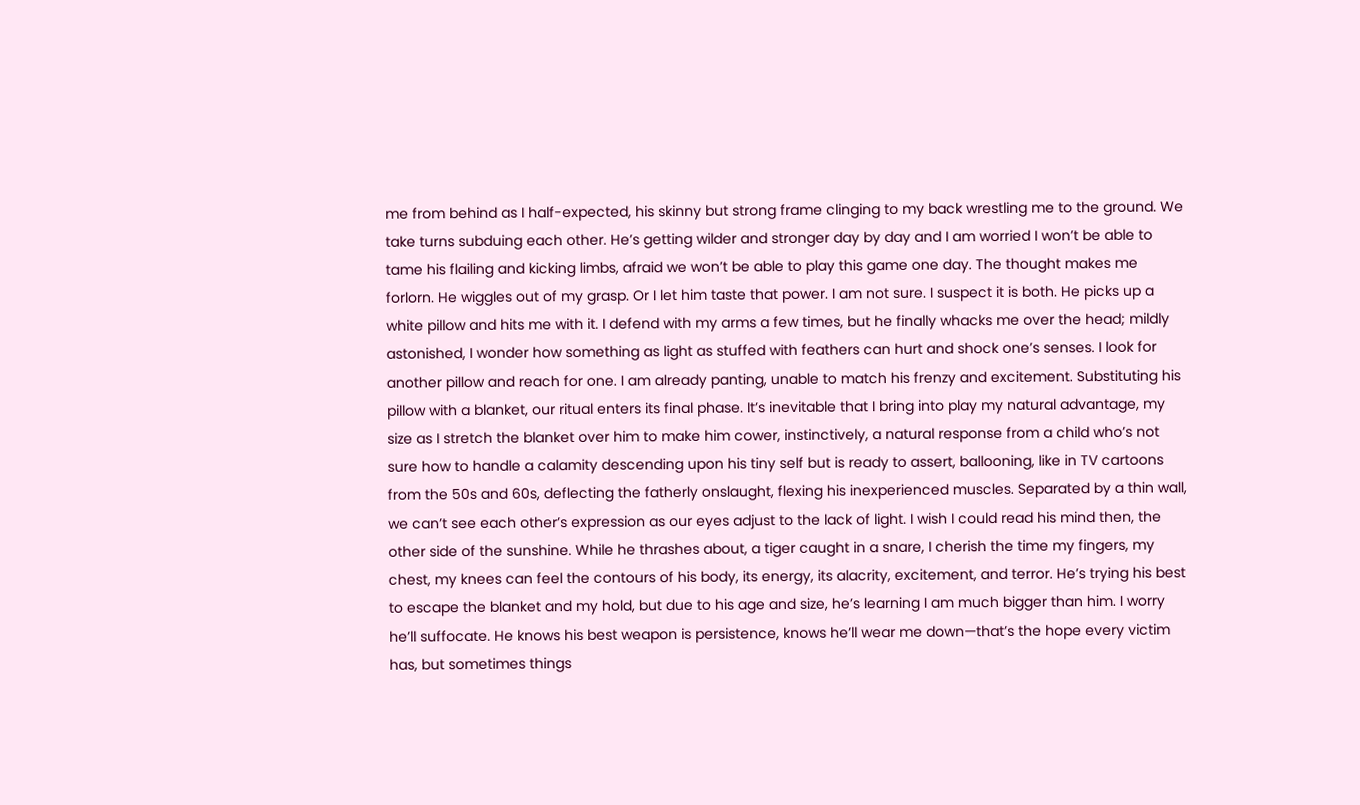me from behind as I half-expected, his skinny but strong frame clinging to my back wrestling me to the ground. We take turns subduing each other. He’s getting wilder and stronger day by day and I am worried I won’t be able to tame his flailing and kicking limbs, afraid we won’t be able to play this game one day. The thought makes me forlorn. He wiggles out of my grasp. Or I let him taste that power. I am not sure. I suspect it is both. He picks up a white pillow and hits me with it. I defend with my arms a few times, but he finally whacks me over the head; mildly astonished, I wonder how something as light as stuffed with feathers can hurt and shock one’s senses. I look for another pillow and reach for one. I am already panting, unable to match his frenzy and excitement. Substituting his pillow with a blanket, our ritual enters its final phase. It’s inevitable that I bring into play my natural advantage, my size as I stretch the blanket over him to make him cower, instinctively, a natural response from a child who’s not sure how to handle a calamity descending upon his tiny self but is ready to assert, ballooning, like in TV cartoons from the 50s and 60s, deflecting the fatherly onslaught, flexing his inexperienced muscles. Separated by a thin wall, we can’t see each other’s expression as our eyes adjust to the lack of light. I wish I could read his mind then, the other side of the sunshine. While he thrashes about, a tiger caught in a snare, I cherish the time my fingers, my chest, my knees can feel the contours of his body, its energy, its alacrity, excitement, and terror. He’s trying his best to escape the blanket and my hold, but due to his age and size, he’s learning I am much bigger than him. I worry he’ll suffocate. He knows his best weapon is persistence, knows he’ll wear me down—that’s the hope every victim has, but sometimes things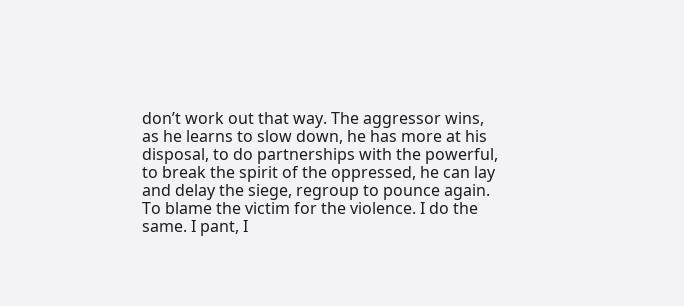don’t work out that way. The aggressor wins, as he learns to slow down, he has more at his disposal, to do partnerships with the powerful, to break the spirit of the oppressed, he can lay and delay the siege, regroup to pounce again. To blame the victim for the violence. I do the same. I pant, I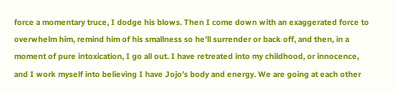force a momentary truce, I dodge his blows. Then I come down with an exaggerated force to overwhelm him, remind him of his smallness so he’ll surrender or back off, and then, in a moment of pure intoxication, I go all out. I have retreated into my childhood, or innocence, and I work myself into believing I have Jojo’s body and energy. We are going at each other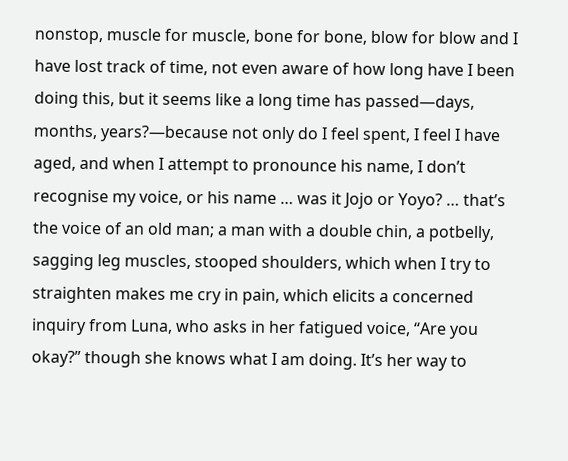nonstop, muscle for muscle, bone for bone, blow for blow and I have lost track of time, not even aware of how long have I been doing this, but it seems like a long time has passed—days, months, years?—because not only do I feel spent, I feel I have aged, and when I attempt to pronounce his name, I don’t recognise my voice, or his name … was it Jojo or Yoyo? … that’s the voice of an old man; a man with a double chin, a potbelly, sagging leg muscles, stooped shoulders, which when I try to straighten makes me cry in pain, which elicits a concerned inquiry from Luna, who asks in her fatigued voice, “Are you okay?” though she knows what I am doing. It’s her way to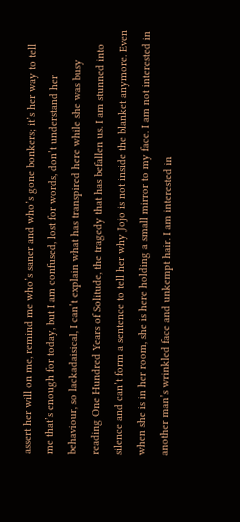assert her will on me, remind me who’s saner and who’s gone bonkers; it’s her way to tell me that’s enough for today, but I am confused, lost for words, don’t understand her behaviour, so lackadaisical, I can’t explain what has transpired here while she was busy reading One Hundred Years of Solitude, the tragedy that has befallen us. I am stunned into silence and can’t form a sentence to tell her why Jojo is not inside the blanket anymore. Even when she is in her room, she is here holding a small mirror to my face. I am not interested in another man’s wrinkled face and unkempt hair. I am interested in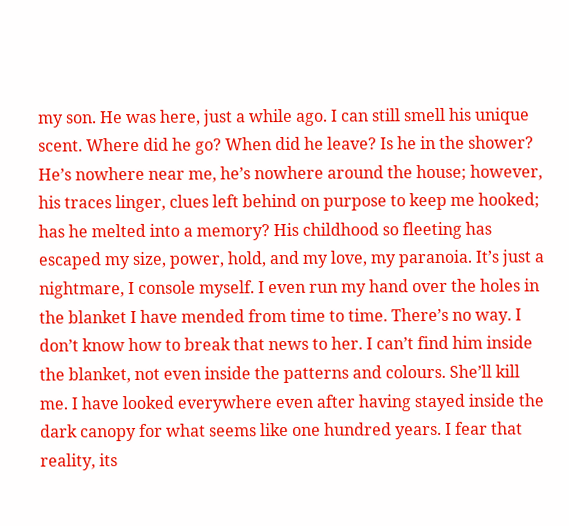my son. He was here, just a while ago. I can still smell his unique scent. Where did he go? When did he leave? Is he in the shower? He’s nowhere near me, he’s nowhere around the house; however, his traces linger, clues left behind on purpose to keep me hooked; has he melted into a memory? His childhood so fleeting has escaped my size, power, hold, and my love, my paranoia. It’s just a nightmare, I console myself. I even run my hand over the holes in the blanket I have mended from time to time. There’s no way. I don’t know how to break that news to her. I can’t find him inside the blanket, not even inside the patterns and colours. She’ll kill me. I have looked everywhere even after having stayed inside the dark canopy for what seems like one hundred years. I fear that reality, its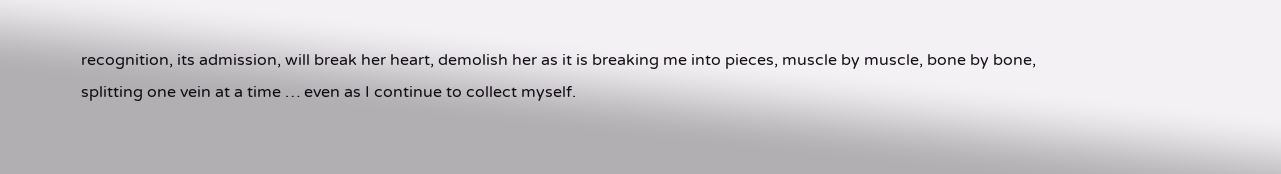recognition, its admission, will break her heart, demolish her as it is breaking me into pieces, muscle by muscle, bone by bone, splitting one vein at a time … even as I continue to collect myself.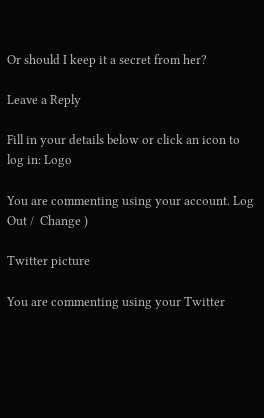Or should I keep it a secret from her?

Leave a Reply

Fill in your details below or click an icon to log in: Logo

You are commenting using your account. Log Out /  Change )

Twitter picture

You are commenting using your Twitter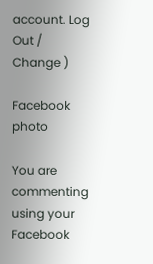account. Log Out /  Change )

Facebook photo

You are commenting using your Facebook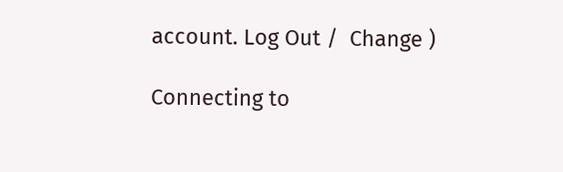account. Log Out /  Change )

Connecting to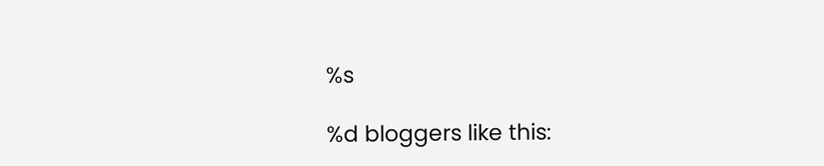%s

%d bloggers like this: